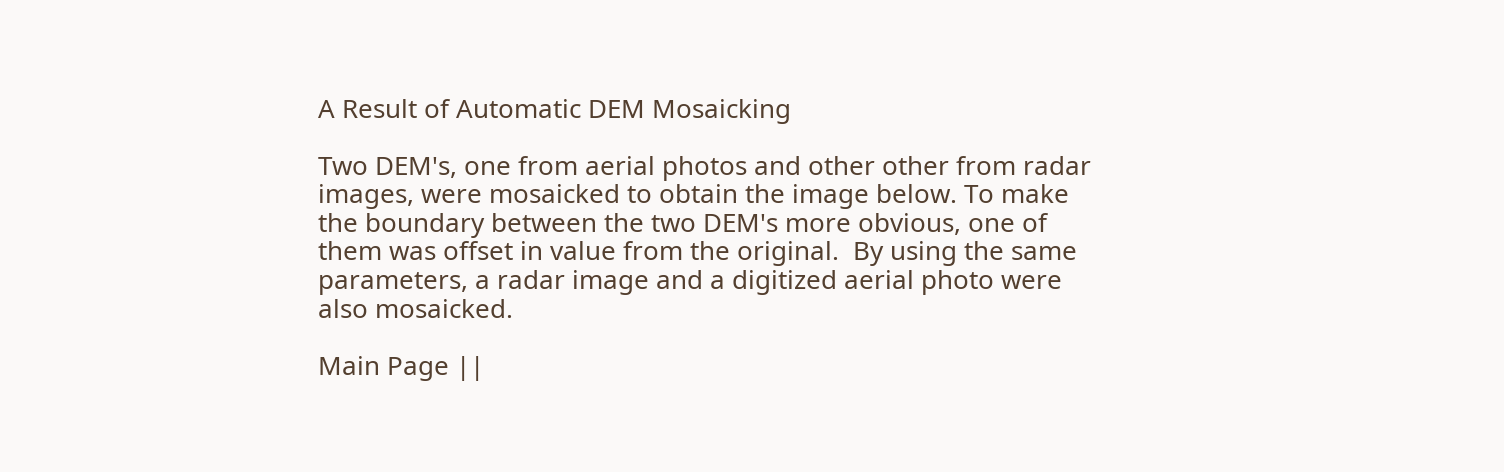A Result of Automatic DEM Mosaicking

Two DEM's, one from aerial photos and other other from radar images, were mosaicked to obtain the image below. To make the boundary between the two DEM's more obvious, one of them was offset in value from the original.  By using the same parameters, a radar image and a digitized aerial photo were also mosaicked.

Main Page ||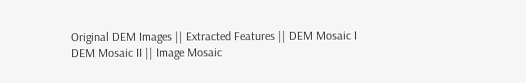Original DEM Images || Extracted Features || DEM Mosaic I
DEM Mosaic II || Image Mosaic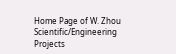Home Page of W. Zhou Scientific/Engineering Projects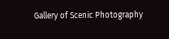Gallery of Scenic Photography